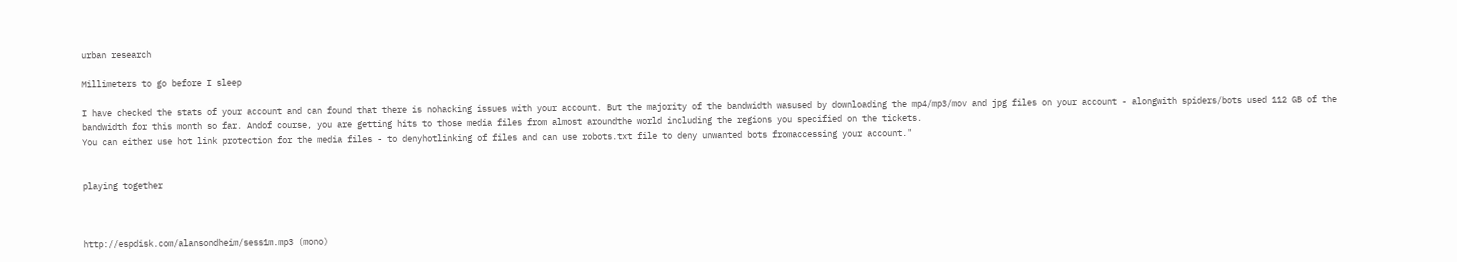urban research

Millimeters to go before I sleep

I have checked the stats of your account and can found that there is nohacking issues with your account. But the majority of the bandwidth wasused by downloading the mp4/mp3/mov and jpg files on your account - alongwith spiders/bots used 112 GB of the bandwidth for this month so far. Andof course, you are getting hits to those media files from almost aroundthe world including the regions you specified on the tickets.
You can either use hot link protection for the media files - to denyhotlinking of files and can use robots.txt file to deny unwanted bots fromaccessing your account."


playing together



http://espdisk.com/alansondheim/sess1m.mp3 (mono)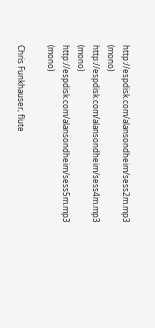http://espdisk.com/alansondheim/sess2m.mp3 (mono)
http://espdisk.com/alansondheim/sess4m.mp3 (mono)
http://espdisk.com/alansondheim/sess5m.mp3 (mono)

Chris Funkhauser, flute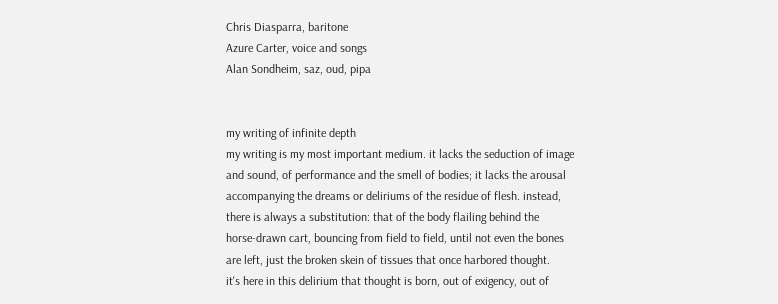Chris Diasparra, baritone
Azure Carter, voice and songs
Alan Sondheim, saz, oud, pipa


my writing of infinite depth
my writing is my most important medium. it lacks the seduction of image
and sound, of performance and the smell of bodies; it lacks the arousal
accompanying the dreams or deliriums of the residue of flesh. instead,
there is always a substitution: that of the body flailing behind the
horse-drawn cart, bouncing from field to field, until not even the bones
are left, just the broken skein of tissues that once harbored thought.
it's here in this delirium that thought is born, out of exigency, out of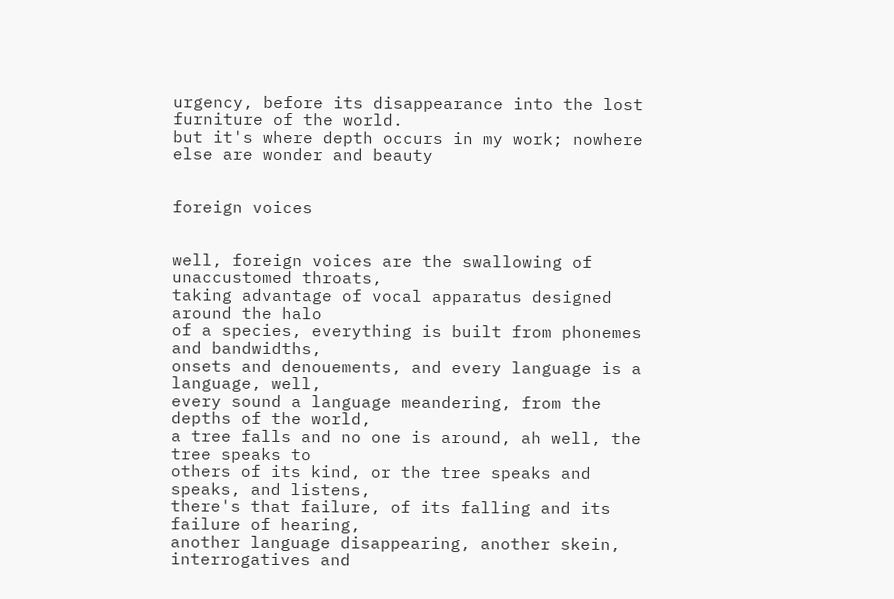urgency, before its disappearance into the lost furniture of the world.
but it's where depth occurs in my work; nowhere else are wonder and beauty


foreign voices


well, foreign voices are the swallowing of unaccustomed throats,
taking advantage of vocal apparatus designed around the halo
of a species, everything is built from phonemes and bandwidths,
onsets and denouements, and every language is a language, well,
every sound a language meandering, from the depths of the world,
a tree falls and no one is around, ah well, the tree speaks to
others of its kind, or the tree speaks and speaks, and listens,
there's that failure, of its falling and its failure of hearing,
another language disappearing, another skein, interrogatives and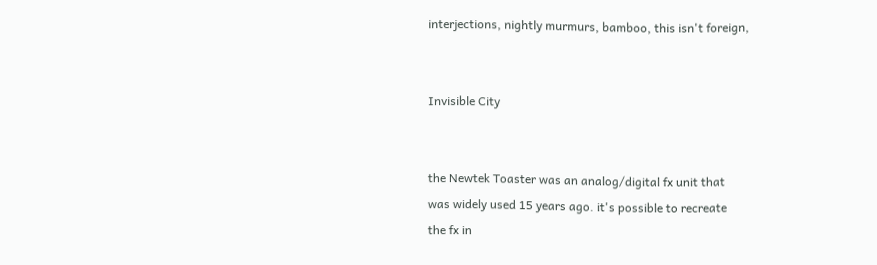interjections, nightly murmurs, bamboo, this isn't foreign,


Invisible City


the Newtek Toaster was an analog/digital fx unit that
was widely used 15 years ago. it's possible to recreate
the fx in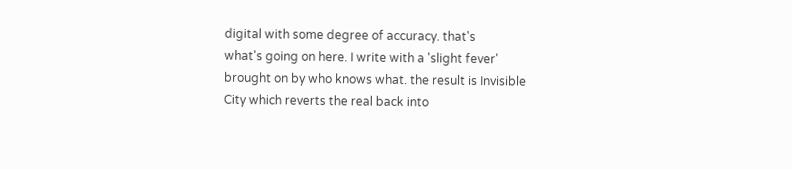digital with some degree of accuracy. that's
what's going on here. I write with a 'slight fever'
brought on by who knows what. the result is Invisible
City which reverts the real back into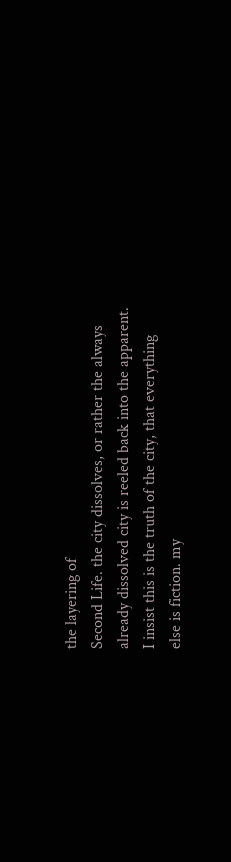the layering of
Second Life. the city dissolves, or rather the always
already dissolved city is reeled back into the apparent.
I insist this is the truth of the city, that everything
else is fiction. my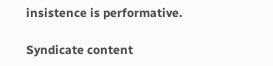insistence is performative.

Syndicate content